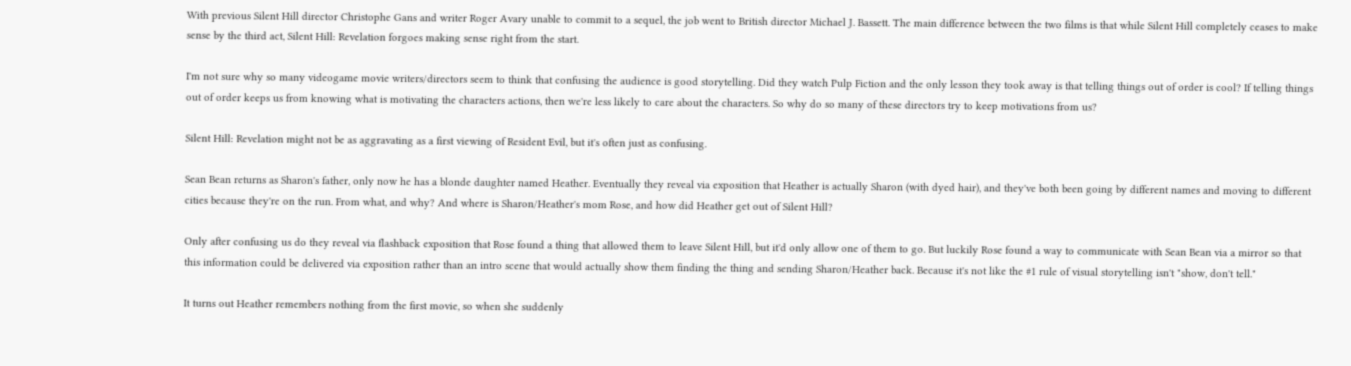With previous Silent Hill director Christophe Gans and writer Roger Avary unable to commit to a sequel, the job went to British director Michael J. Bassett. The main difference between the two films is that while Silent Hill completely ceases to make sense by the third act, Silent Hill: Revelation forgoes making sense right from the start.

I'm not sure why so many videogame movie writers/directors seem to think that confusing the audience is good storytelling. Did they watch Pulp Fiction and the only lesson they took away is that telling things out of order is cool? If telling things out of order keeps us from knowing what is motivating the characters actions, then we're less likely to care about the characters. So why do so many of these directors try to keep motivations from us?

Silent Hill: Revelation might not be as aggravating as a first viewing of Resident Evil, but it's often just as confusing.

Sean Bean returns as Sharon's father, only now he has a blonde daughter named Heather. Eventually they reveal via exposition that Heather is actually Sharon (with dyed hair), and they've both been going by different names and moving to different cities because they're on the run. From what, and why? And where is Sharon/Heather's mom Rose, and how did Heather get out of Silent Hill?

Only after confusing us do they reveal via flashback exposition that Rose found a thing that allowed them to leave Silent Hill, but it'd only allow one of them to go. But luckily Rose found a way to communicate with Sean Bean via a mirror so that this information could be delivered via exposition rather than an intro scene that would actually show them finding the thing and sending Sharon/Heather back. Because it's not like the #1 rule of visual storytelling isn't "show, don't tell."

It turns out Heather remembers nothing from the first movie, so when she suddenly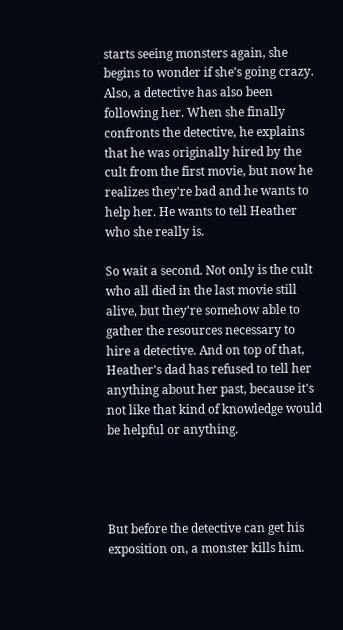starts seeing monsters again, she begins to wonder if she's going crazy. Also, a detective has also been following her. When she finally confronts the detective, he explains that he was originally hired by the cult from the first movie, but now he realizes they're bad and he wants to help her. He wants to tell Heather who she really is.

So wait a second. Not only is the cult who all died in the last movie still alive, but they're somehow able to gather the resources necessary to hire a detective. And on top of that, Heather's dad has refused to tell her anything about her past, because it's not like that kind of knowledge would be helpful or anything.




But before the detective can get his exposition on, a monster kills him.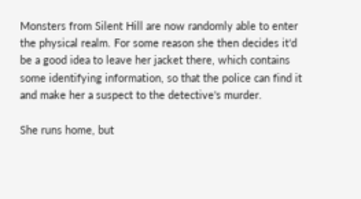Monsters from Silent Hill are now randomly able to enter the physical realm. For some reason she then decides it'd be a good idea to leave her jacket there, which contains some identifying information, so that the police can find it and make her a suspect to the detective's murder.

She runs home, but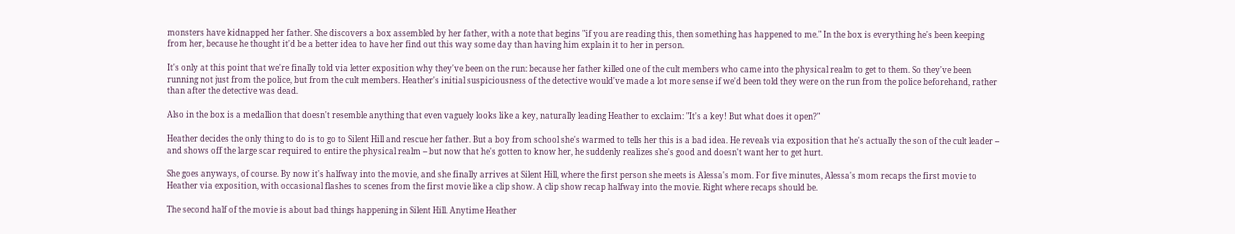monsters have kidnapped her father. She discovers a box assembled by her father, with a note that begins "if you are reading this, then something has happened to me." In the box is everything he's been keeping from her, because he thought it'd be a better idea to have her find out this way some day than having him explain it to her in person.

It's only at this point that we're finally told via letter exposition why they've been on the run: because her father killed one of the cult members who came into the physical realm to get to them. So they've been running not just from the police, but from the cult members. Heather's initial suspiciousness of the detective would've made a lot more sense if we'd been told they were on the run from the police beforehand, rather than after the detective was dead.

Also in the box is a medallion that doesn't resemble anything that even vaguely looks like a key, naturally leading Heather to exclaim: "It's a key! But what does it open?"

Heather decides the only thing to do is to go to Silent Hill and rescue her father. But a boy from school she's warmed to tells her this is a bad idea. He reveals via exposition that he's actually the son of the cult leader -- and shows off the large scar required to entire the physical realm -- but now that he's gotten to know her, he suddenly realizes she's good and doesn't want her to get hurt.

She goes anyways, of course. By now it's halfway into the movie, and she finally arrives at Silent Hill, where the first person she meets is Alessa's mom. For five minutes, Alessa's mom recaps the first movie to Heather via exposition, with occasional flashes to scenes from the first movie like a clip show. A clip show recap halfway into the movie. Right where recaps should be.

The second half of the movie is about bad things happening in Silent Hill. Anytime Heather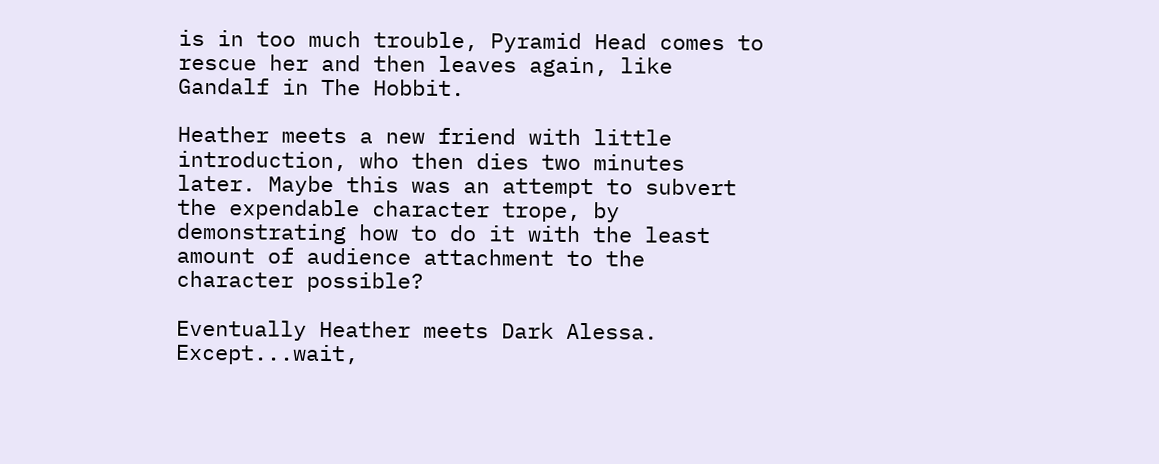is in too much trouble, Pyramid Head comes to rescue her and then leaves again, like Gandalf in The Hobbit.

Heather meets a new friend with little introduction, who then dies two minutes later. Maybe this was an attempt to subvert the expendable character trope, by demonstrating how to do it with the least amount of audience attachment to the character possible?

Eventually Heather meets Dark Alessa. Except...wait,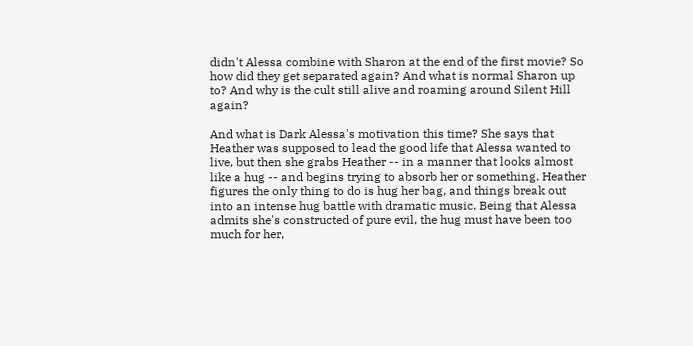didn't Alessa combine with Sharon at the end of the first movie? So how did they get separated again? And what is normal Sharon up to? And why is the cult still alive and roaming around Silent Hill again?

And what is Dark Alessa's motivation this time? She says that Heather was supposed to lead the good life that Alessa wanted to live, but then she grabs Heather -- in a manner that looks almost like a hug -- and begins trying to absorb her or something. Heather figures the only thing to do is hug her bag, and things break out into an intense hug battle with dramatic music. Being that Alessa admits she's constructed of pure evil, the hug must have been too much for her,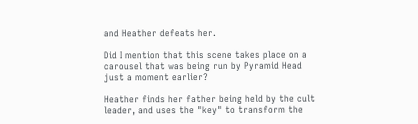and Heather defeats her.

Did I mention that this scene takes place on a carousel that was being run by Pyramid Head just a moment earlier?

Heather finds her father being held by the cult leader, and uses the "key" to transform the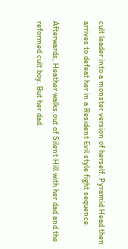cult leader into a monster version of herself. Pyramid Head then arrives to defeat her in a Resident Evil style fight sequence.

Afterwards, Heather walks out of Silent Hill with her dad and the reformed cult boy. But her dad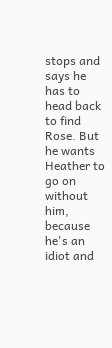stops and says he has to head back to find Rose. But he wants Heather to go on without him, because he's an idiot and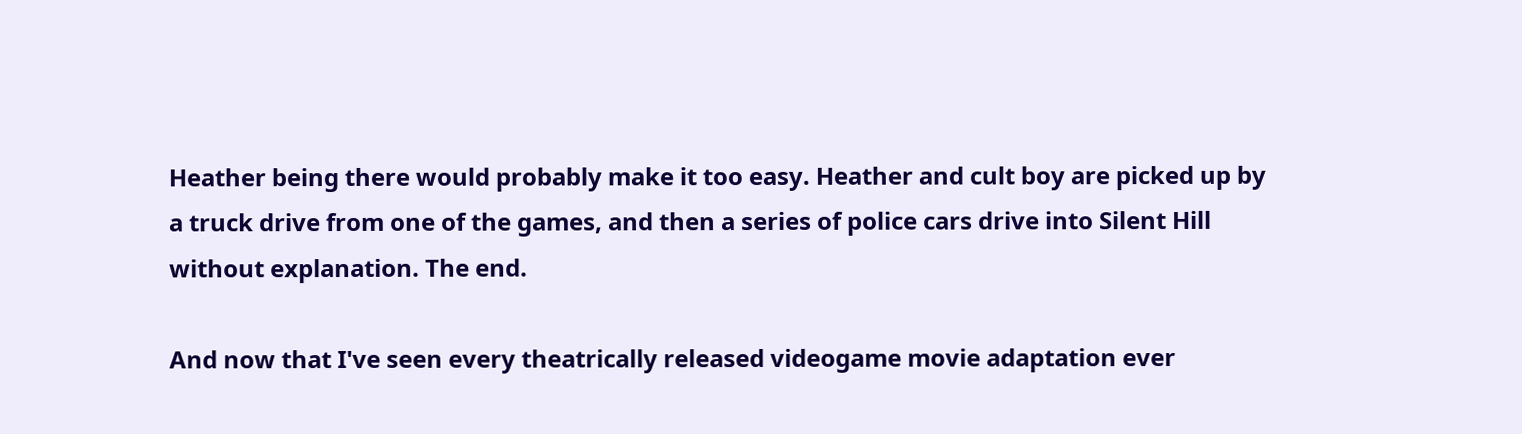Heather being there would probably make it too easy. Heather and cult boy are picked up by a truck drive from one of the games, and then a series of police cars drive into Silent Hill without explanation. The end.

And now that I've seen every theatrically released videogame movie adaptation ever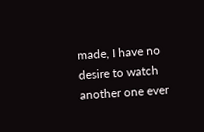made, I have no desire to watch another one ever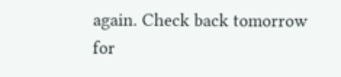again. Check back tomorrow for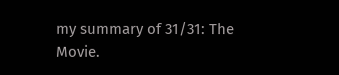my summary of 31/31: The Movie.